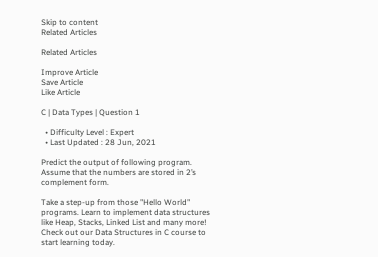Skip to content
Related Articles

Related Articles

Improve Article
Save Article
Like Article

C | Data Types | Question 1

  • Difficulty Level : Expert
  • Last Updated : 28 Jun, 2021

Predict the output of following program. Assume that the numbers are stored in 2’s complement form.

Take a step-up from those "Hello World" programs. Learn to implement data structures like Heap, Stacks, Linked List and many more! Check out our Data Structures in C course to start learning today.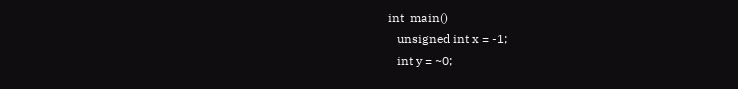int  main()
   unsigned int x = -1;
   int y = ~0;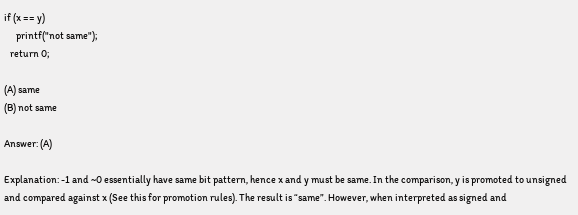if (x == y)
      printf("not same");
   return 0;

(A) same
(B) not same

Answer: (A)

Explanation: -1 and ~0 essentially have same bit pattern, hence x and y must be same. In the comparison, y is promoted to unsigned and compared against x (See this for promotion rules). The result is “same”. However, when interpreted as signed and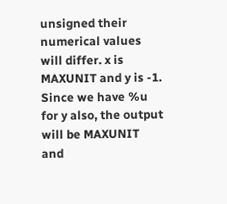unsigned their numerical values will differ. x is MAXUNIT and y is -1. Since we have %u for y also, the output will be MAXUNIT and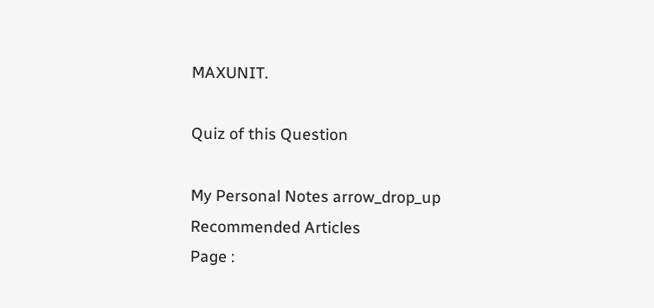MAXUNIT.

Quiz of this Question

My Personal Notes arrow_drop_up
Recommended Articles
Page :